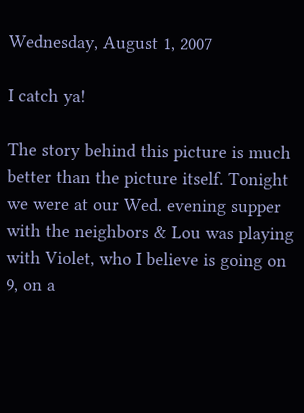Wednesday, August 1, 2007

I catch ya!

The story behind this picture is much better than the picture itself. Tonight we were at our Wed. evening supper with the neighbors & Lou was playing with Violet, who I believe is going on 9, on a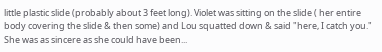little plastic slide (probably about 3 feet long). Violet was sitting on the slide ( her entire body covering the slide & then some) and Lou squatted down & said "here, I catch you." She was as sincere as she could have been...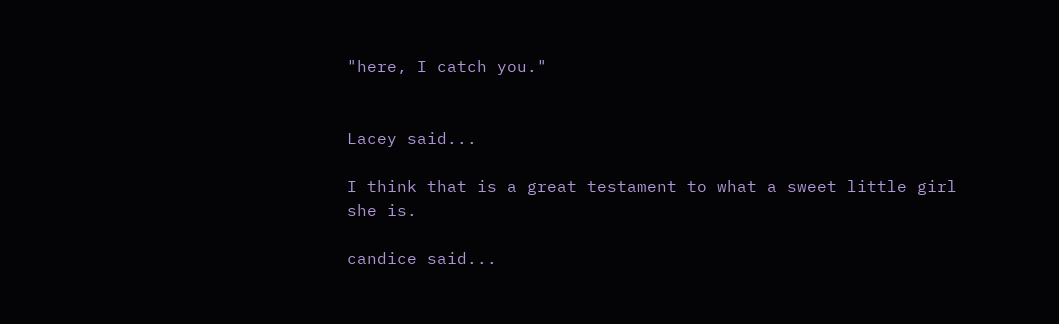"here, I catch you."


Lacey said...

I think that is a great testament to what a sweet little girl she is.

candice said...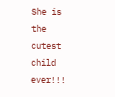She is the cutest child ever!!!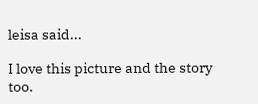leisa said...

I love this picture and the story too.